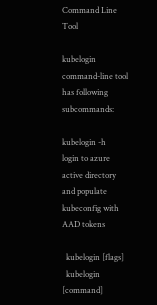Command Line Tool

kubelogin command-line tool has following subcommands:

kubelogin -h
login to azure active directory and populate kubeconfig with AAD tokens

  kubelogin [flags]
  kubelogin [command]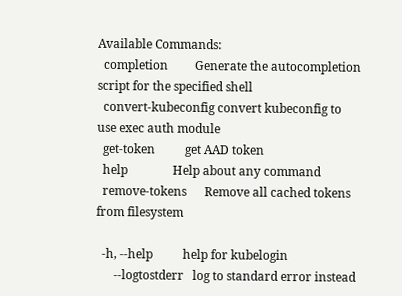Available Commands:
  completion         Generate the autocompletion script for the specified shell
  convert-kubeconfig convert kubeconfig to use exec auth module
  get-token          get AAD token
  help               Help about any command
  remove-tokens      Remove all cached tokens from filesystem

  -h, --help          help for kubelogin
      --logtostderr   log to standard error instead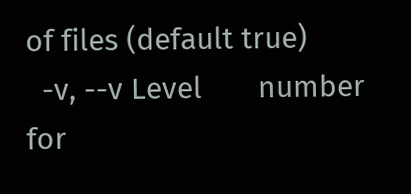of files (default true)
  -v, --v Level       number for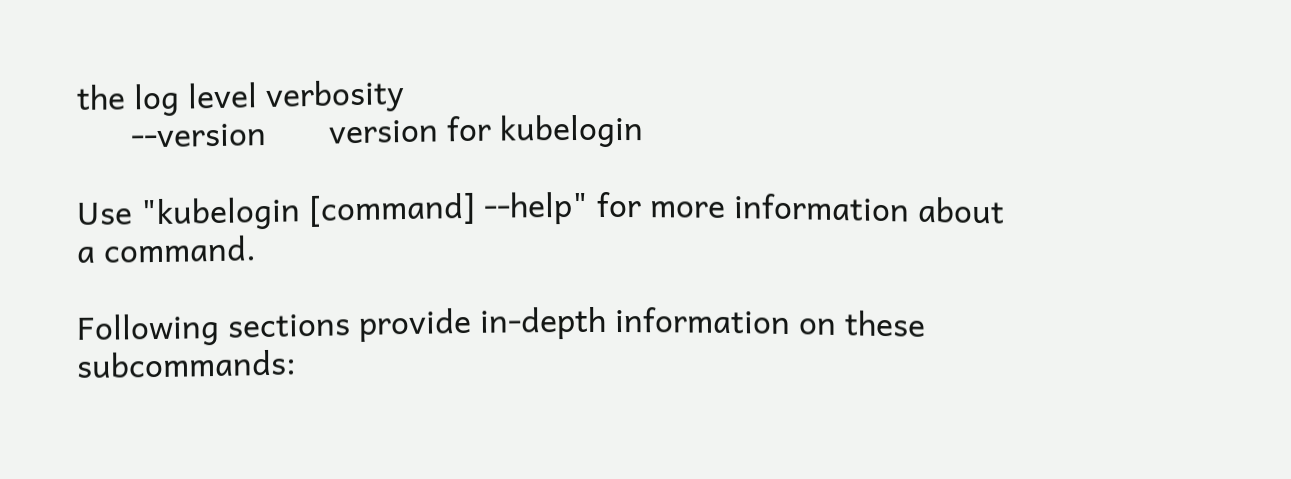the log level verbosity
      --version       version for kubelogin

Use "kubelogin [command] --help" for more information about a command.

Following sections provide in-depth information on these subcommands: